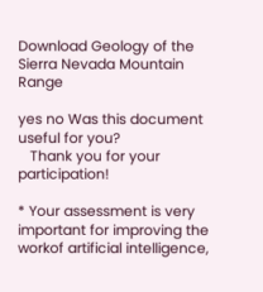Download Geology of the Sierra Nevada Mountain Range

yes no Was this document useful for you?
   Thank you for your participation!

* Your assessment is very important for improving the workof artificial intelligence,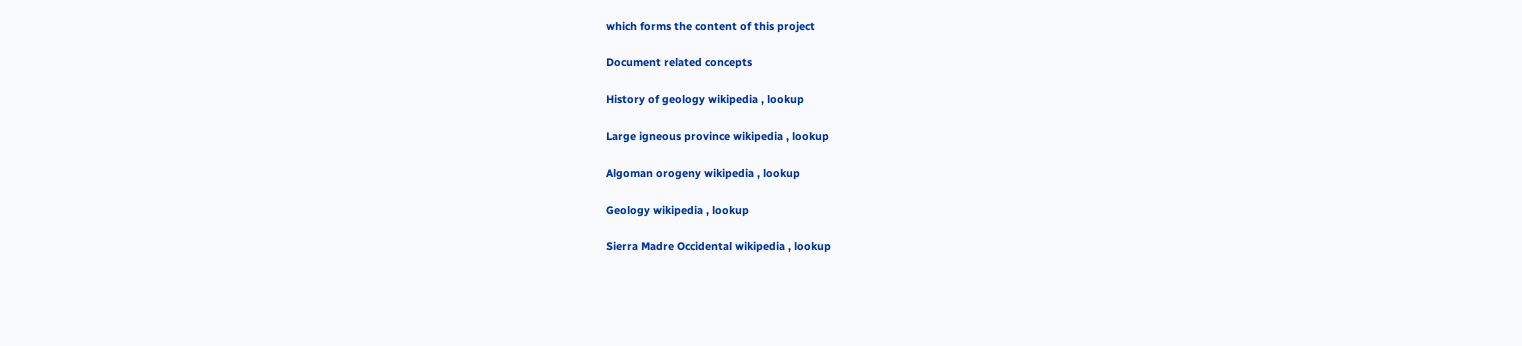which forms the content of this project

Document related concepts

History of geology wikipedia , lookup

Large igneous province wikipedia , lookup

Algoman orogeny wikipedia , lookup

Geology wikipedia , lookup

Sierra Madre Occidental wikipedia , lookup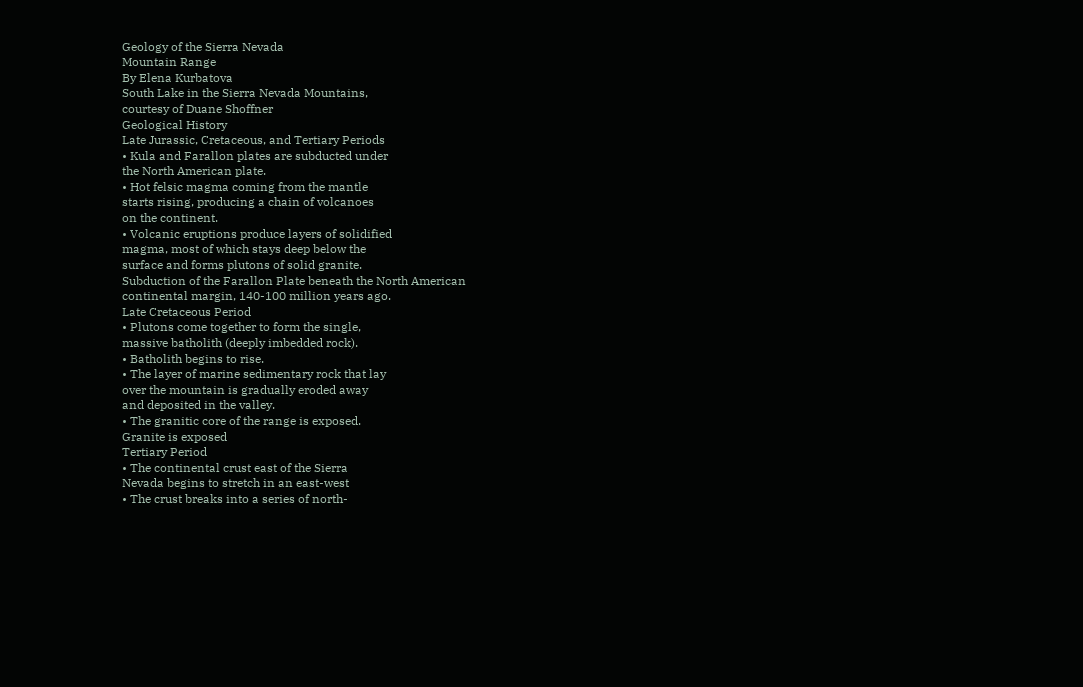Geology of the Sierra Nevada
Mountain Range
By Elena Kurbatova
South Lake in the Sierra Nevada Mountains,
courtesy of Duane Shoffner
Geological History
Late Jurassic, Cretaceous, and Tertiary Periods
• Kula and Farallon plates are subducted under
the North American plate.
• Hot felsic magma coming from the mantle
starts rising, producing a chain of volcanoes
on the continent.
• Volcanic eruptions produce layers of solidified
magma, most of which stays deep below the
surface and forms plutons of solid granite.
Subduction of the Farallon Plate beneath the North American
continental margin, 140-100 million years ago.
Late Cretaceous Period
• Plutons come together to form the single,
massive batholith (deeply imbedded rock).
• Batholith begins to rise.
• The layer of marine sedimentary rock that lay
over the mountain is gradually eroded away
and deposited in the valley.
• The granitic core of the range is exposed.
Granite is exposed
Tertiary Period
• The continental crust east of the Sierra
Nevada begins to stretch in an east-west
• The crust breaks into a series of north-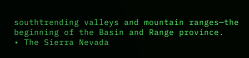southtrending valleys and mountain ranges—the
beginning of the Basin and Range province.
• The Sierra Nevada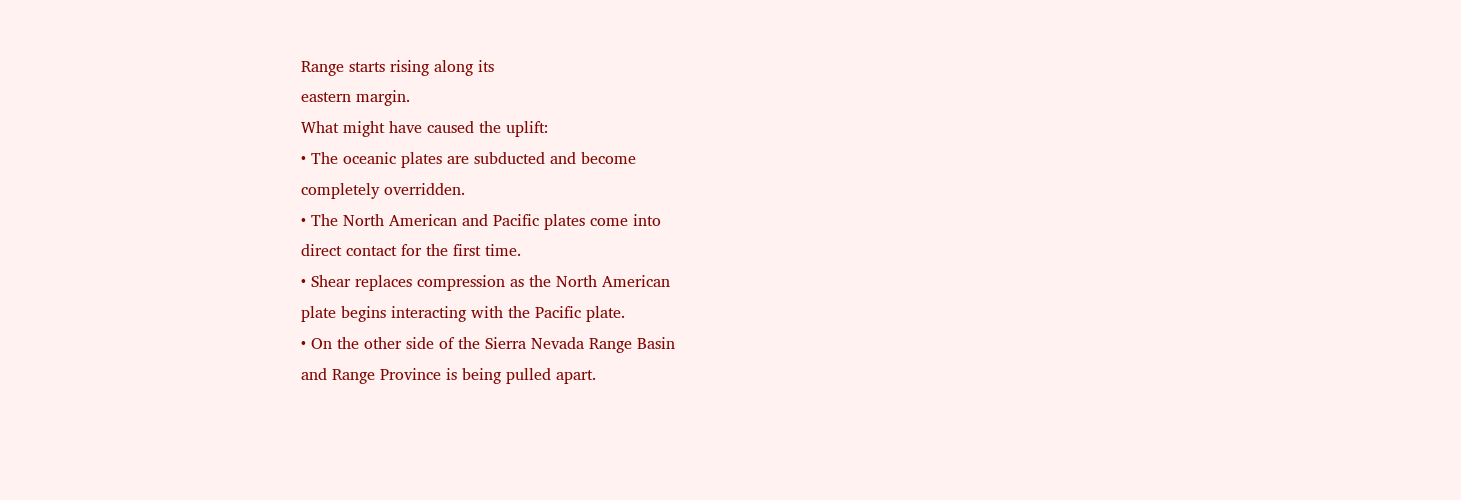Range starts rising along its
eastern margin.
What might have caused the uplift:
• The oceanic plates are subducted and become
completely overridden.
• The North American and Pacific plates come into
direct contact for the first time.
• Shear replaces compression as the North American
plate begins interacting with the Pacific plate.
• On the other side of the Sierra Nevada Range Basin
and Range Province is being pulled apart.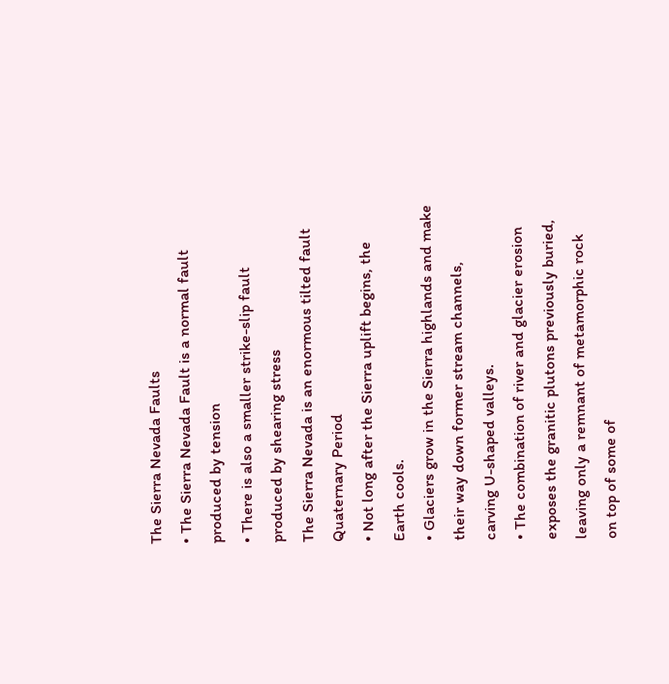The Sierra Nevada Faults
• The Sierra Nevada Fault is a normal fault
produced by tension
• There is also a smaller strike-slip fault
produced by shearing stress
The Sierra Nevada is an enormous tilted fault
Quaternary Period
• Not long after the Sierra uplift begins, the
Earth cools.
• Glaciers grow in the Sierra highlands and make
their way down former stream channels,
carving U-shaped valleys.
• The combination of river and glacier erosion
exposes the granitic plutons previously buried,
leaving only a remnant of metamorphic rock
on top of some of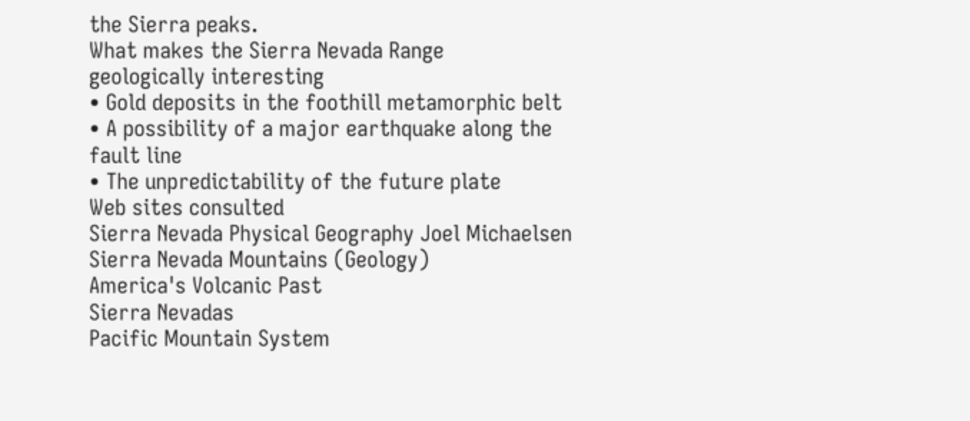the Sierra peaks.
What makes the Sierra Nevada Range
geologically interesting
• Gold deposits in the foothill metamorphic belt
• A possibility of a major earthquake along the
fault line
• The unpredictability of the future plate
Web sites consulted
Sierra Nevada Physical Geography Joel Michaelsen
Sierra Nevada Mountains (Geology)
America's Volcanic Past
Sierra Nevadas
Pacific Mountain System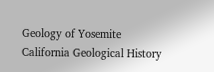Geology of Yosemite
California Geological History